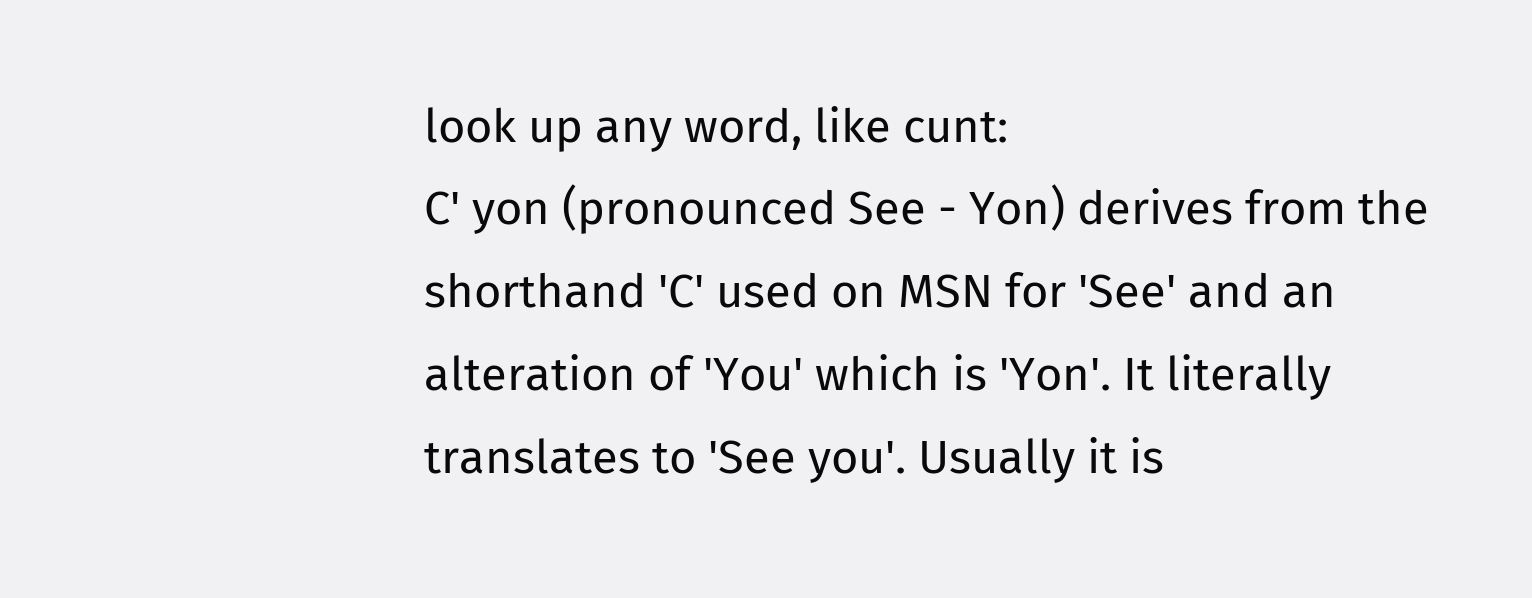look up any word, like cunt:
C' yon (pronounced See - Yon) derives from the shorthand 'C' used on MSN for 'See' and an alteration of 'You' which is 'Yon'. It literally translates to 'See you'. Usually it is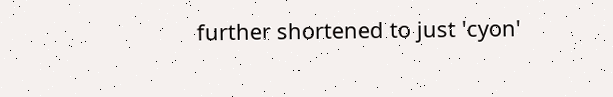further shortened to just 'cyon'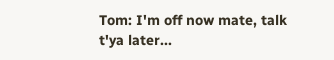Tom: I'm off now mate, talk t'ya later...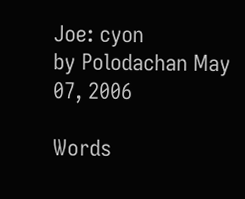Joe: cyon
by Polodachan May 07, 2006

Words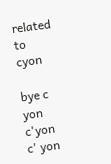related to cyon

bye c yon c'yon c' yon